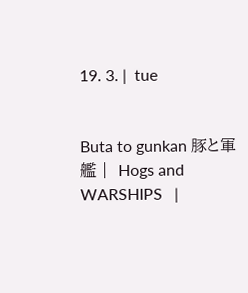19. 3. |  tue


Buta to gunkan 豚と軍艦 |  Hogs and WARSHIPS   |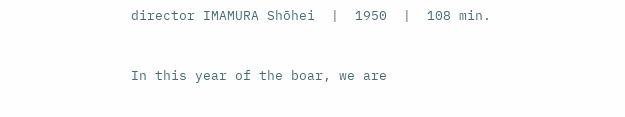director IMAMURA Shōhei  |  1950  |  108 min.


In this year of the boar, we are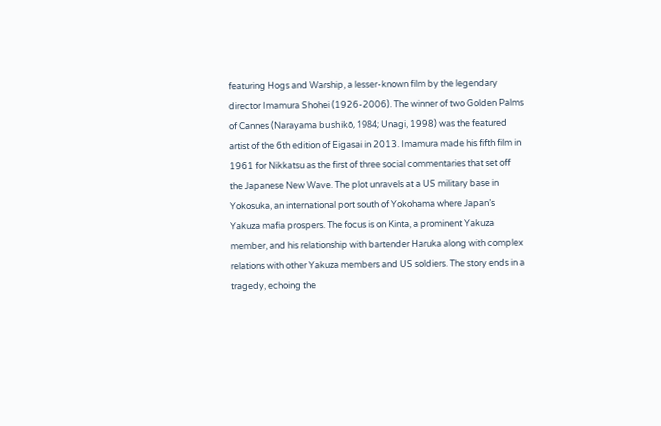featuring Hogs and Warship, a lesser-known film by the legendary director Imamura Shohei (1926-2006). The winner of two Golden Palms of Cannes (Narayama bushikō, 1984; Unagi, 1998) was the featured artist of the 6th edition of Eigasai in 2013. Imamura made his fifth film in 1961 for Nikkatsu as the first of three social commentaries that set off the Japanese New Wave. The plot unravels at a US military base in Yokosuka, an international port south of Yokohama where Japan’s Yakuza mafia prospers. The focus is on Kinta, a prominent Yakuza member, and his relationship with bartender Haruka along with complex relations with other Yakuza members and US soldiers. The story ends in a tragedy, echoing the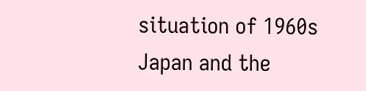situation of 1960s Japan and the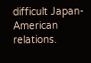difficult Japan-American relations.